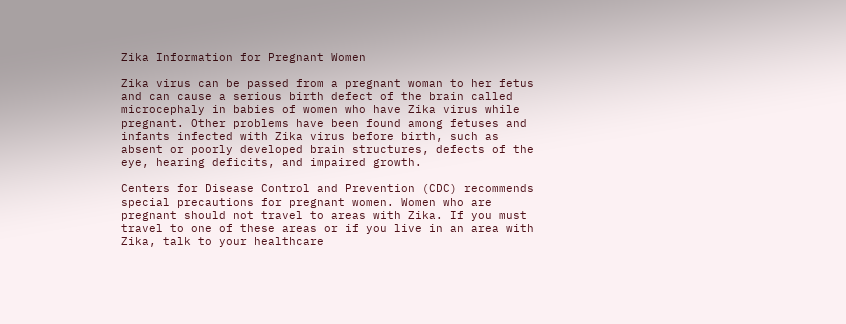Zika Information for Pregnant Women

Zika virus can be passed from a pregnant woman to her fetus and can cause a serious birth defect of the brain called microcephaly in babies of women who have Zika virus while pregnant. Other problems have been found among fetuses and infants infected with Zika virus before birth, such as absent or poorly developed brain structures, defects of the eye, hearing deficits, and impaired growth.

Centers for Disease Control and Prevention (CDC) recommends special precautions for pregnant women. Women who are pregnant should not travel to areas with Zika. If you must travel to one of these areas or if you live in an area with Zika, talk to your healthcare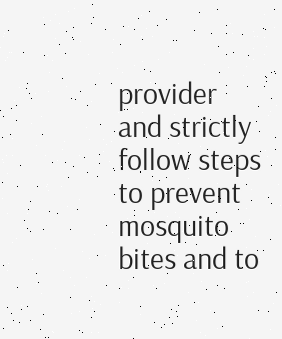provider and strictly follow steps to prevent mosquito bites and to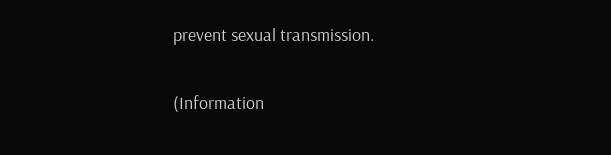prevent sexual transmission.

(Information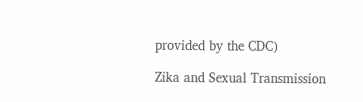provided by the CDC)

Zika and Sexual Transmission